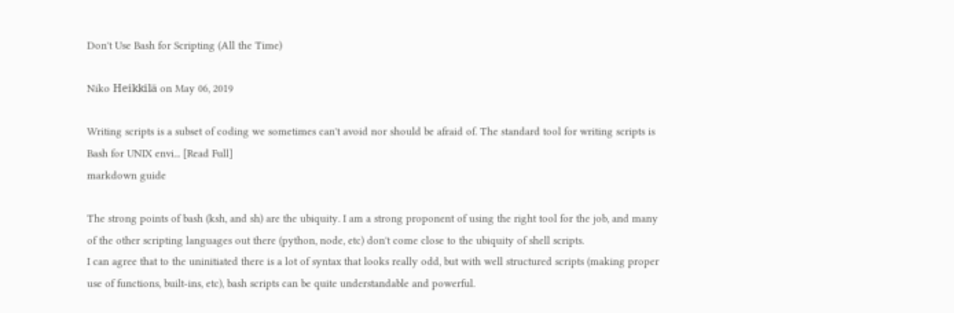Don't Use Bash for Scripting (All the Time)

Niko Heikkilä on May 06, 2019

Writing scripts is a subset of coding we sometimes can't avoid nor should be afraid of. The standard tool for writing scripts is Bash for UNIX envi... [Read Full]
markdown guide

The strong points of bash (ksh, and sh) are the ubiquity. I am a strong proponent of using the right tool for the job, and many of the other scripting languages out there (python, node, etc) don't come close to the ubiquity of shell scripts.
I can agree that to the uninitiated there is a lot of syntax that looks really odd, but with well structured scripts (making proper use of functions, built-ins, etc), bash scripts can be quite understandable and powerful.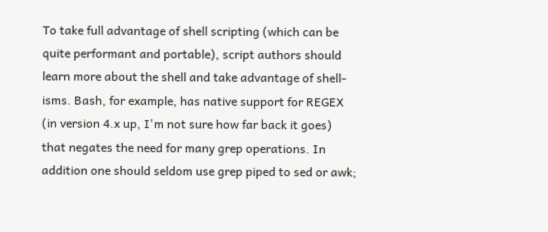To take full advantage of shell scripting (which can be quite performant and portable), script authors should learn more about the shell and take advantage of shell-isms. Bash, for example, has native support for REGEX (in version 4.x up, I'm not sure how far back it goes) that negates the need for many grep operations. In addition one should seldom use grep piped to sed or awk;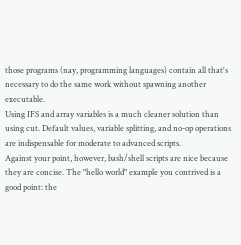those programs (nay, programming languages) contain all that's necessary to do the same work without spawning another executable.
Using IFS and array variables is a much cleaner solution than using cut. Default values, variable splitting, and no-op operations are indispensable for moderate to advanced scripts.
Against your point, however, bash/shell scripts are nice because they are concise. The "hello world" example you contrived is a good point: the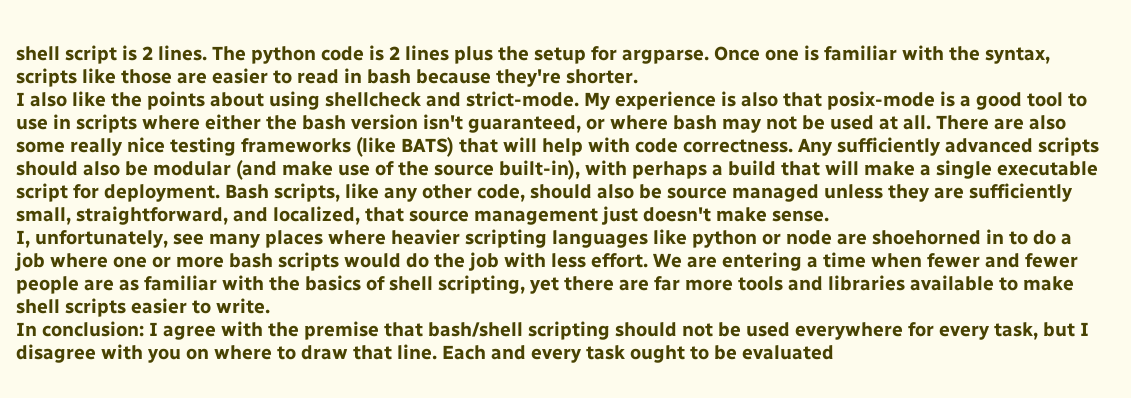shell script is 2 lines. The python code is 2 lines plus the setup for argparse. Once one is familiar with the syntax, scripts like those are easier to read in bash because they're shorter.
I also like the points about using shellcheck and strict-mode. My experience is also that posix-mode is a good tool to use in scripts where either the bash version isn't guaranteed, or where bash may not be used at all. There are also some really nice testing frameworks (like BATS) that will help with code correctness. Any sufficiently advanced scripts should also be modular (and make use of the source built-in), with perhaps a build that will make a single executable script for deployment. Bash scripts, like any other code, should also be source managed unless they are sufficiently small, straightforward, and localized, that source management just doesn't make sense.
I, unfortunately, see many places where heavier scripting languages like python or node are shoehorned in to do a job where one or more bash scripts would do the job with less effort. We are entering a time when fewer and fewer people are as familiar with the basics of shell scripting, yet there are far more tools and libraries available to make shell scripts easier to write.
In conclusion: I agree with the premise that bash/shell scripting should not be used everywhere for every task, but I disagree with you on where to draw that line. Each and every task ought to be evaluated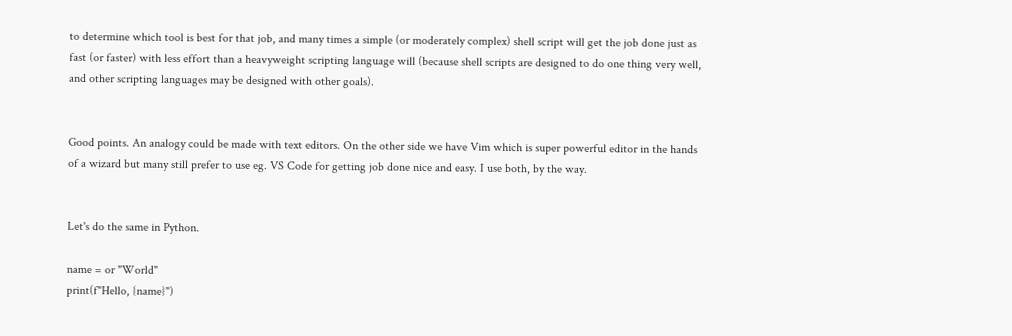to determine which tool is best for that job, and many times a simple (or moderately complex) shell script will get the job done just as fast (or faster) with less effort than a heavyweight scripting language will (because shell scripts are designed to do one thing very well, and other scripting languages may be designed with other goals).


Good points. An analogy could be made with text editors. On the other side we have Vim which is super powerful editor in the hands of a wizard but many still prefer to use eg. VS Code for getting job done nice and easy. I use both, by the way.


Let's do the same in Python.

name = or "World"
print(f"Hello, {name}")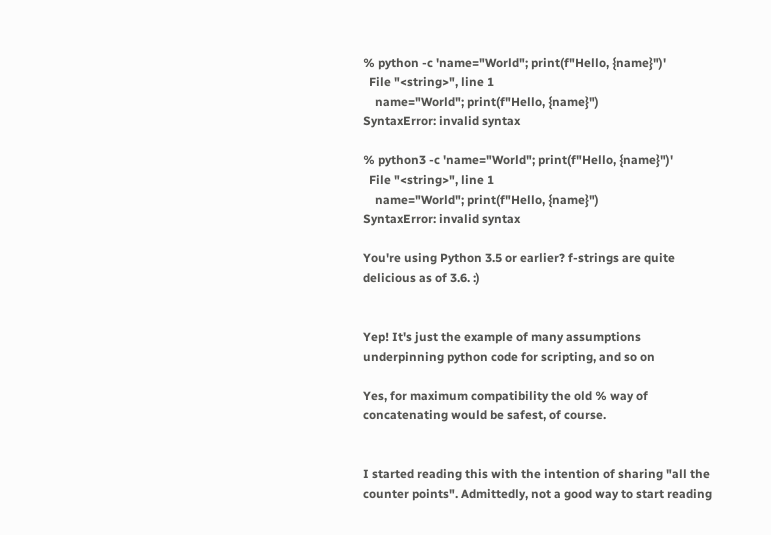% python -c 'name="World"; print(f"Hello, {name}")'
  File "<string>", line 1
    name="World"; print(f"Hello, {name}")
SyntaxError: invalid syntax

% python3 -c 'name="World"; print(f"Hello, {name}")'
  File "<string>", line 1
    name="World"; print(f"Hello, {name}")
SyntaxError: invalid syntax

You're using Python 3.5 or earlier? f-strings are quite delicious as of 3.6. :)


Yep! It's just the example of many assumptions underpinning python code for scripting, and so on

Yes, for maximum compatibility the old % way of concatenating would be safest, of course.


I started reading this with the intention of sharing "all the counter points". Admittedly, not a good way to start reading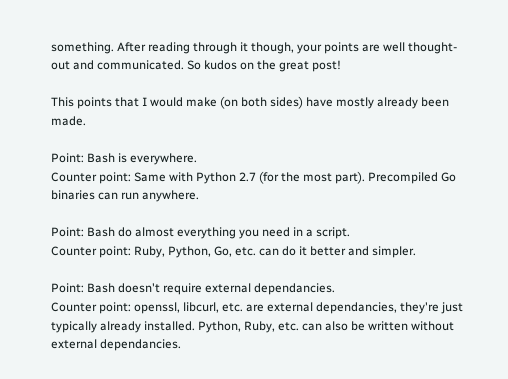something. After reading through it though, your points are well thought-out and communicated. So kudos on the great post!

This points that I would make (on both sides) have mostly already been made.

Point: Bash is everywhere.
Counter point: Same with Python 2.7 (for the most part). Precompiled Go binaries can run anywhere.

Point: Bash do almost everything you need in a script.
Counter point: Ruby, Python, Go, etc. can do it better and simpler.

Point: Bash doesn't require external dependancies.
Counter point: openssl, libcurl, etc. are external dependancies, they're just typically already installed. Python, Ruby, etc. can also be written without external dependancies.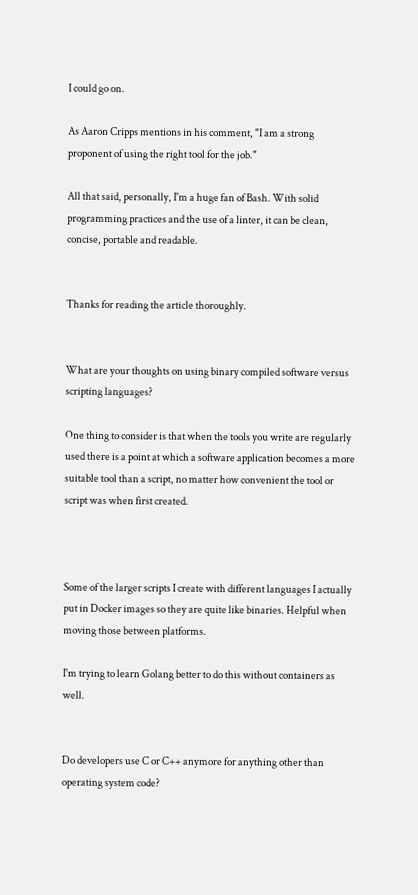I could go on.

As Aaron Cripps mentions in his comment, "I am a strong proponent of using the right tool for the job."

All that said, personally, I'm a huge fan of Bash. With solid programming practices and the use of a linter, it can be clean, concise, portable and readable.


Thanks for reading the article thoroughly.


What are your thoughts on using binary compiled software versus scripting languages?

One thing to consider is that when the tools you write are regularly used there is a point at which a software application becomes a more suitable tool than a script, no matter how convenient the tool or script was when first created.



Some of the larger scripts I create with different languages I actually put in Docker images so they are quite like binaries. Helpful when moving those between platforms.

I'm trying to learn Golang better to do this without containers as well.


Do developers use C or C++ anymore for anything other than operating system code?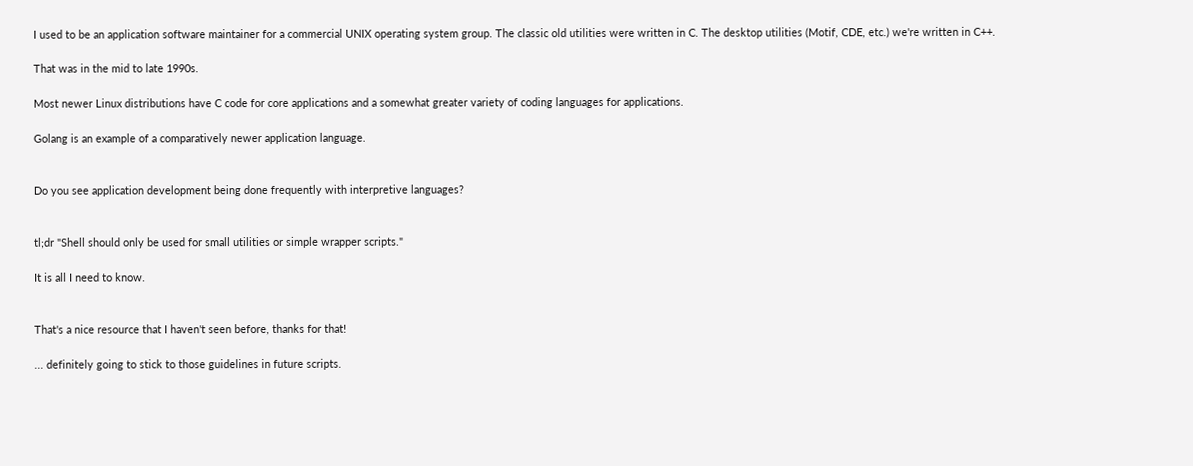I used to be an application software maintainer for a commercial UNIX operating system group. The classic old utilities were written in C. The desktop utilities (Motif, CDE, etc.) we're written in C++.

That was in the mid to late 1990s.

Most newer Linux distributions have C code for core applications and a somewhat greater variety of coding languages for applications.

Golang is an example of a comparatively newer application language.


Do you see application development being done frequently with interpretive languages?


tl;dr "Shell should only be used for small utilities or simple wrapper scripts."

It is all I need to know.


That's a nice resource that I haven't seen before, thanks for that!

... definitely going to stick to those guidelines in future scripts.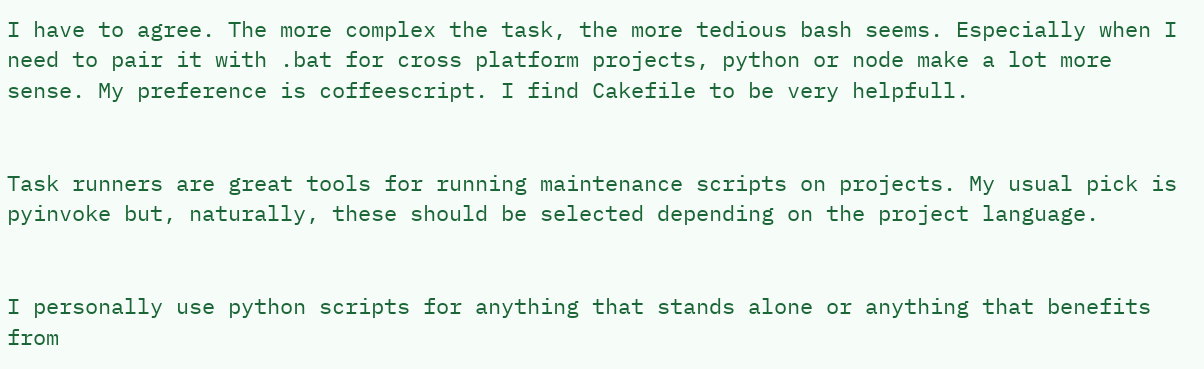I have to agree. The more complex the task, the more tedious bash seems. Especially when I need to pair it with .bat for cross platform projects, python or node make a lot more sense. My preference is coffeescript. I find Cakefile to be very helpfull.


Task runners are great tools for running maintenance scripts on projects. My usual pick is pyinvoke but, naturally, these should be selected depending on the project language.


I personally use python scripts for anything that stands alone or anything that benefits from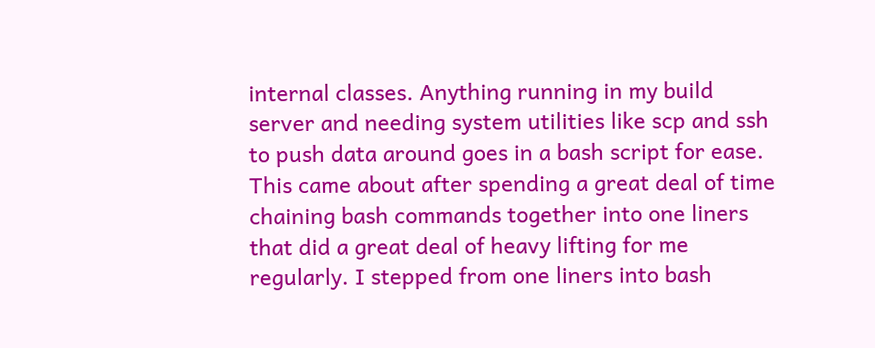internal classes. Anything running in my build server and needing system utilities like scp and ssh to push data around goes in a bash script for ease. This came about after spending a great deal of time chaining bash commands together into one liners that did a great deal of heavy lifting for me regularly. I stepped from one liners into bash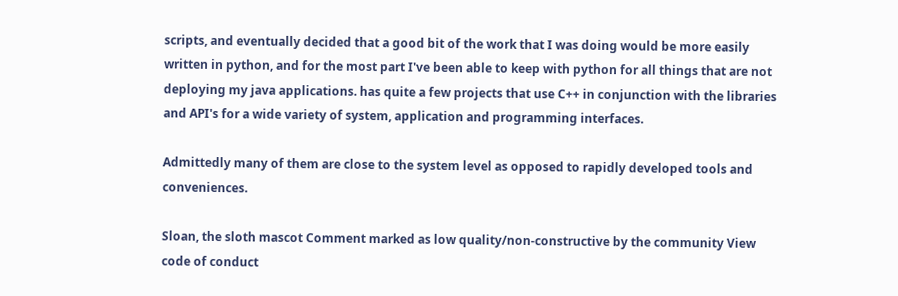scripts, and eventually decided that a good bit of the work that I was doing would be more easily written in python, and for the most part I've been able to keep with python for all things that are not deploying my java applications. has quite a few projects that use C++ in conjunction with the libraries and API's for a wide variety of system, application and programming interfaces.

Admittedly many of them are close to the system level as opposed to rapidly developed tools and conveniences.

Sloan, the sloth mascot Comment marked as low quality/non-constructive by the community View code of conduct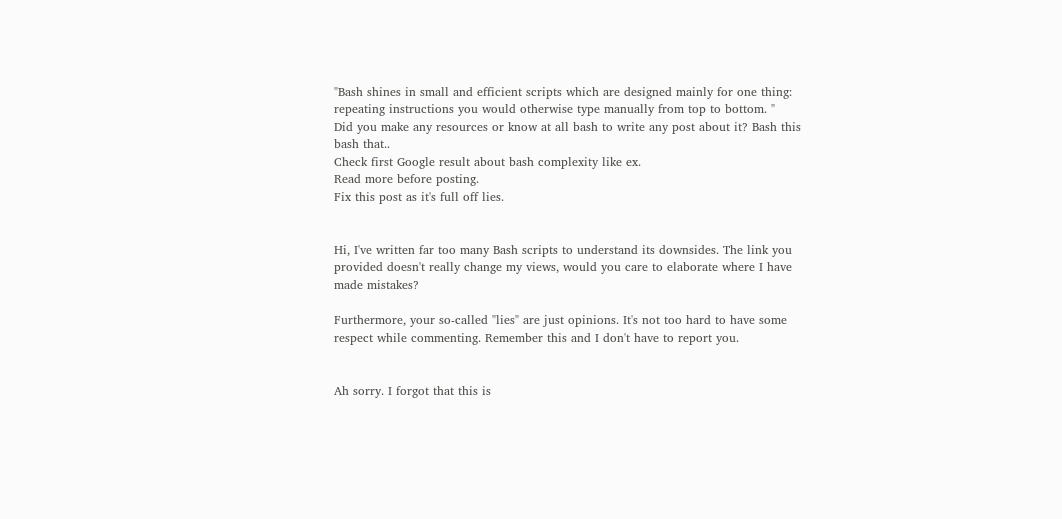"Bash shines in small and efficient scripts which are designed mainly for one thing: repeating instructions you would otherwise type manually from top to bottom. "
Did you make any resources or know at all bash to write any post about it? Bash this bash that..
Check first Google result about bash complexity like ex.
Read more before posting.
Fix this post as it's full off lies.


Hi, I've written far too many Bash scripts to understand its downsides. The link you provided doesn't really change my views, would you care to elaborate where I have made mistakes?

Furthermore, your so-called "lies" are just opinions. It's not too hard to have some respect while commenting. Remember this and I don't have to report you.


Ah sorry. I forgot that this is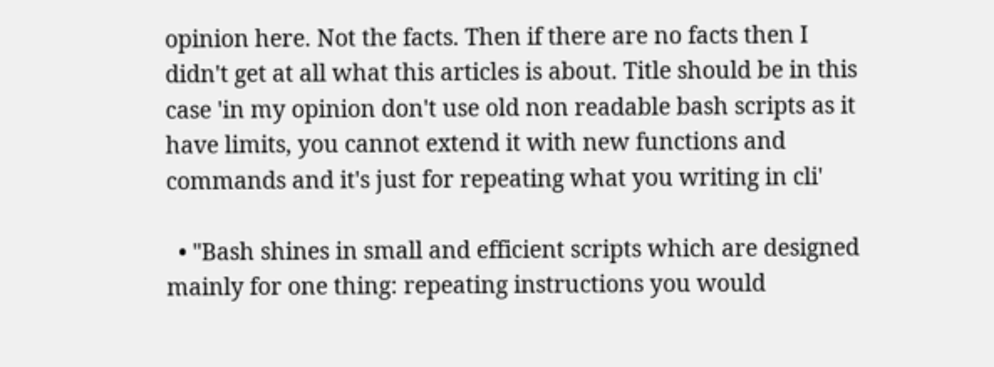opinion here. Not the facts. Then if there are no facts then I didn't get at all what this articles is about. Title should be in this case 'in my opinion don't use old non readable bash scripts as it have limits, you cannot extend it with new functions and commands and it's just for repeating what you writing in cli'

  • "Bash shines in small and efficient scripts which are designed mainly for one thing: repeating instructions you would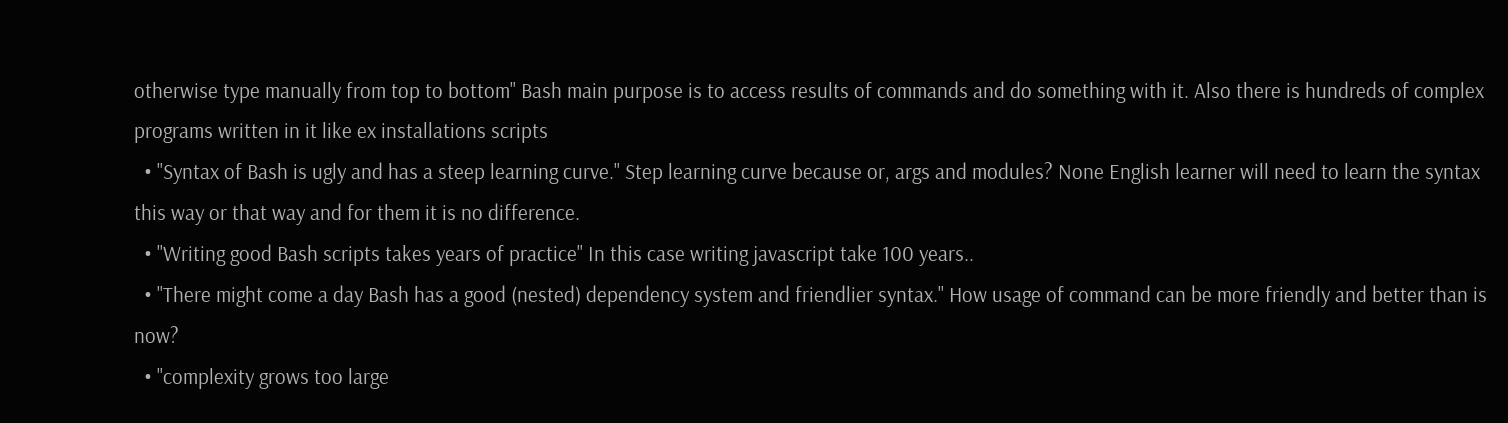otherwise type manually from top to bottom" Bash main purpose is to access results of commands and do something with it. Also there is hundreds of complex programs written in it like ex installations scripts
  • "Syntax of Bash is ugly and has a steep learning curve." Step learning curve because or, args and modules? None English learner will need to learn the syntax this way or that way and for them it is no difference.
  • "Writing good Bash scripts takes years of practice" In this case writing javascript take 100 years..
  • "There might come a day Bash has a good (nested) dependency system and friendlier syntax." How usage of command can be more friendly and better than is now?
  • "complexity grows too large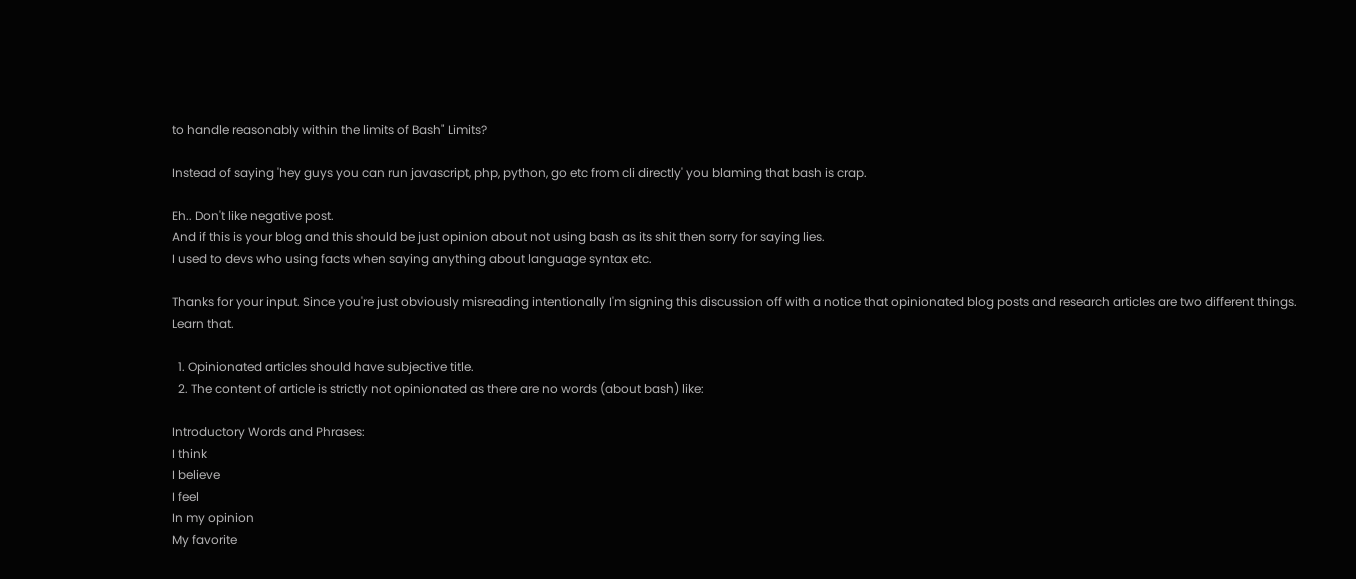to handle reasonably within the limits of Bash" Limits?

Instead of saying 'hey guys you can run javascript, php, python, go etc from cli directly' you blaming that bash is crap.

Eh.. Don't like negative post.
And if this is your blog and this should be just opinion about not using bash as its shit then sorry for saying lies.
I used to devs who using facts when saying anything about language syntax etc.

Thanks for your input. Since you're just obviously misreading intentionally I'm signing this discussion off with a notice that opinionated blog posts and research articles are two different things. Learn that.

  1. Opinionated articles should have subjective title.
  2. The content of article is strictly not opinionated as there are no words (about bash) like:

Introductory Words and Phrases:
I think
I believe
I feel
In my opinion
My favorite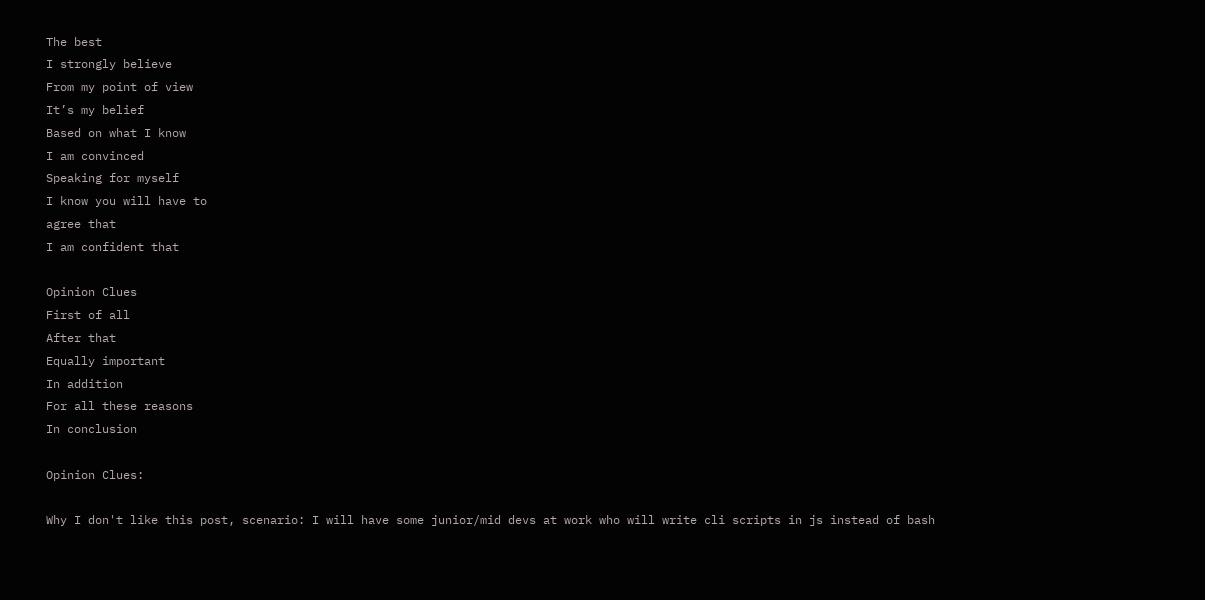The best
I strongly believe
From my point of view
It’s my belief
Based on what I know
I am convinced
Speaking for myself
I know you will have to
agree that
I am confident that

Opinion Clues
First of all
After that
Equally important
In addition
For all these reasons
In conclusion

Opinion Clues:

Why I don't like this post, scenario: I will have some junior/mid devs at work who will write cli scripts in js instead of bash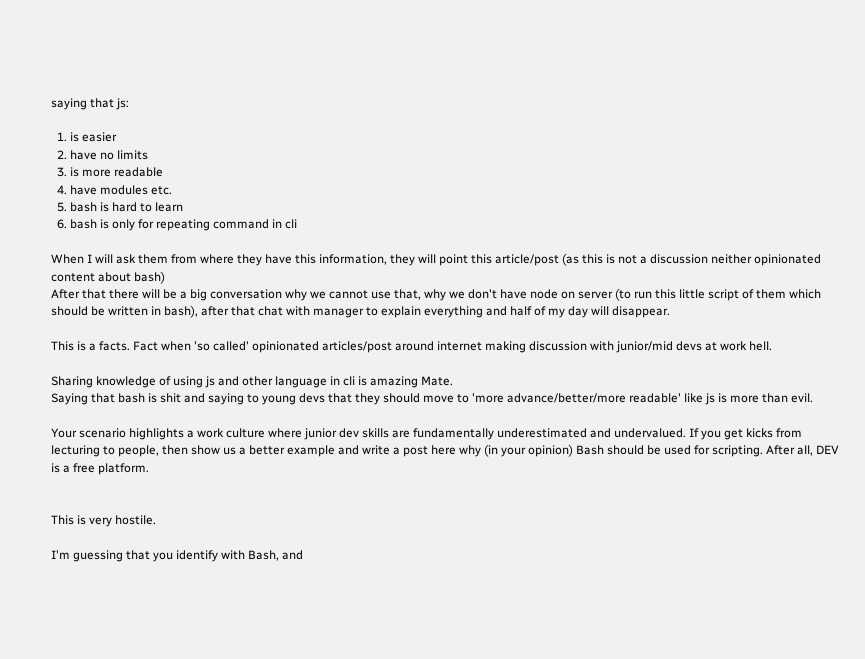saying that js:

  1. is easier
  2. have no limits
  3. is more readable
  4. have modules etc.
  5. bash is hard to learn
  6. bash is only for repeating command in cli

When I will ask them from where they have this information, they will point this article/post (as this is not a discussion neither opinionated content about bash)
After that there will be a big conversation why we cannot use that, why we don't have node on server (to run this little script of them which should be written in bash), after that chat with manager to explain everything and half of my day will disappear.

This is a facts. Fact when 'so called' opinionated articles/post around internet making discussion with junior/mid devs at work hell.

Sharing knowledge of using js and other language in cli is amazing Mate.
Saying that bash is shit and saying to young devs that they should move to 'more advance/better/more readable' like js is more than evil.

Your scenario highlights a work culture where junior dev skills are fundamentally underestimated and undervalued. If you get kicks from lecturing to people, then show us a better example and write a post here why (in your opinion) Bash should be used for scripting. After all, DEV is a free platform.


This is very hostile.

I'm guessing that you identify with Bash, and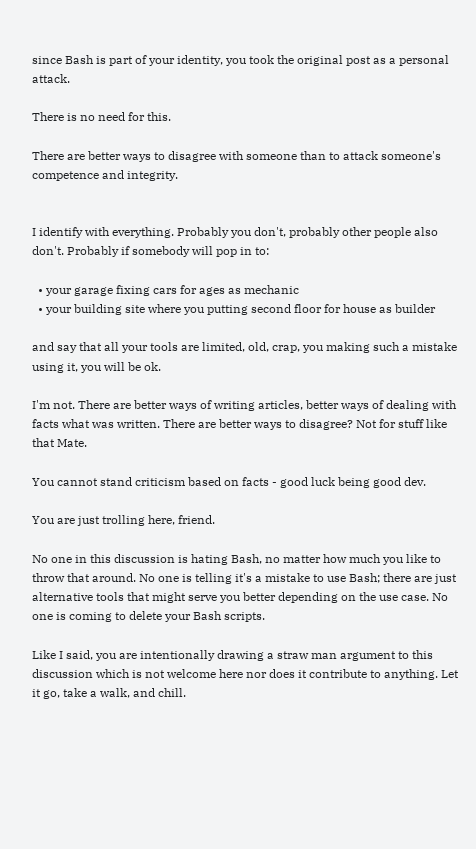since Bash is part of your identity, you took the original post as a personal attack.

There is no need for this.

There are better ways to disagree with someone than to attack someone's competence and integrity.


I identify with everything. Probably you don't, probably other people also don't. Probably if somebody will pop in to:

  • your garage fixing cars for ages as mechanic
  • your building site where you putting second floor for house as builder

and say that all your tools are limited, old, crap, you making such a mistake using it, you will be ok.

I'm not. There are better ways of writing articles, better ways of dealing with facts what was written. There are better ways to disagree? Not for stuff like that Mate.

You cannot stand criticism based on facts - good luck being good dev.

You are just trolling here, friend.

No one in this discussion is hating Bash, no matter how much you like to throw that around. No one is telling it's a mistake to use Bash; there are just alternative tools that might serve you better depending on the use case. No one is coming to delete your Bash scripts.

Like I said, you are intentionally drawing a straw man argument to this discussion which is not welcome here nor does it contribute to anything. Let it go, take a walk, and chill.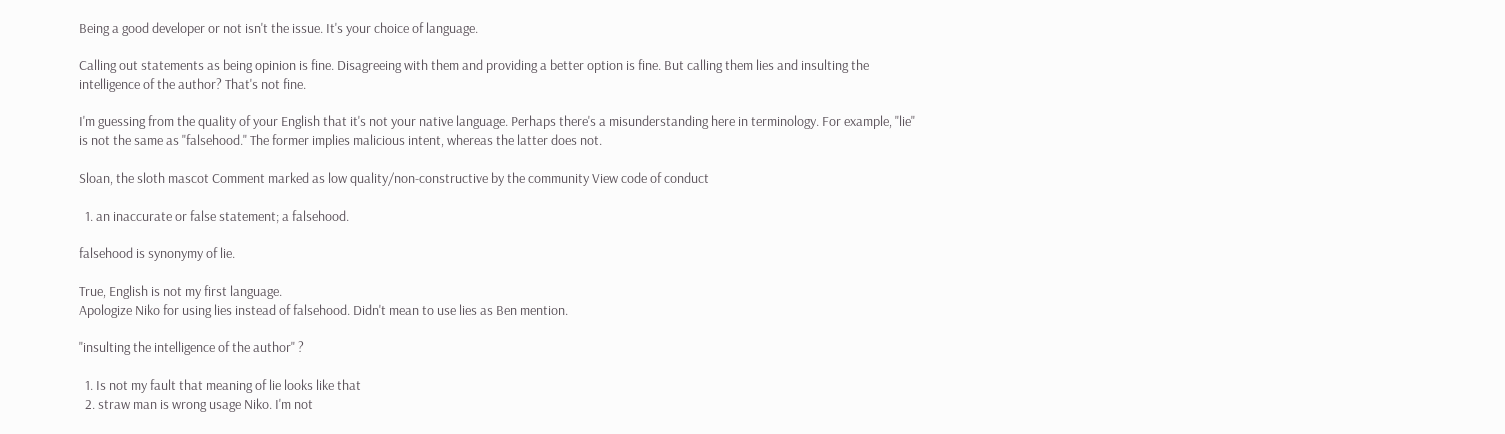Being a good developer or not isn't the issue. It's your choice of language.

Calling out statements as being opinion is fine. Disagreeing with them and providing a better option is fine. But calling them lies and insulting the intelligence of the author? That's not fine.

I'm guessing from the quality of your English that it's not your native language. Perhaps there's a misunderstanding here in terminology. For example, "lie" is not the same as "falsehood." The former implies malicious intent, whereas the latter does not.

Sloan, the sloth mascot Comment marked as low quality/non-constructive by the community View code of conduct

  1. an inaccurate or false statement; a falsehood.

falsehood is synonymy of lie.

True, English is not my first language.
Apologize Niko for using lies instead of falsehood. Didn't mean to use lies as Ben mention.

"insulting the intelligence of the author" ?

  1. Is not my fault that meaning of lie looks like that
  2. straw man is wrong usage Niko. I'm not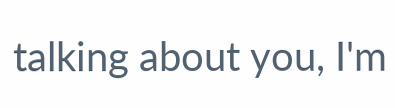talking about you, I'm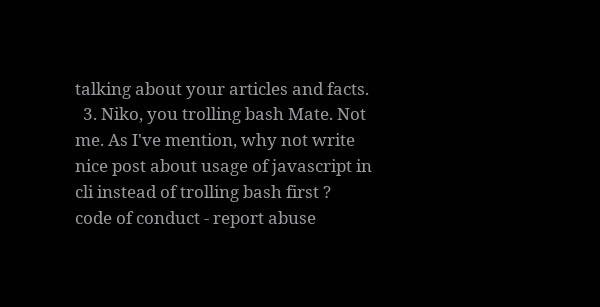talking about your articles and facts.
  3. Niko, you trolling bash Mate. Not me. As I've mention, why not write nice post about usage of javascript in cli instead of trolling bash first ?
code of conduct - report abuse